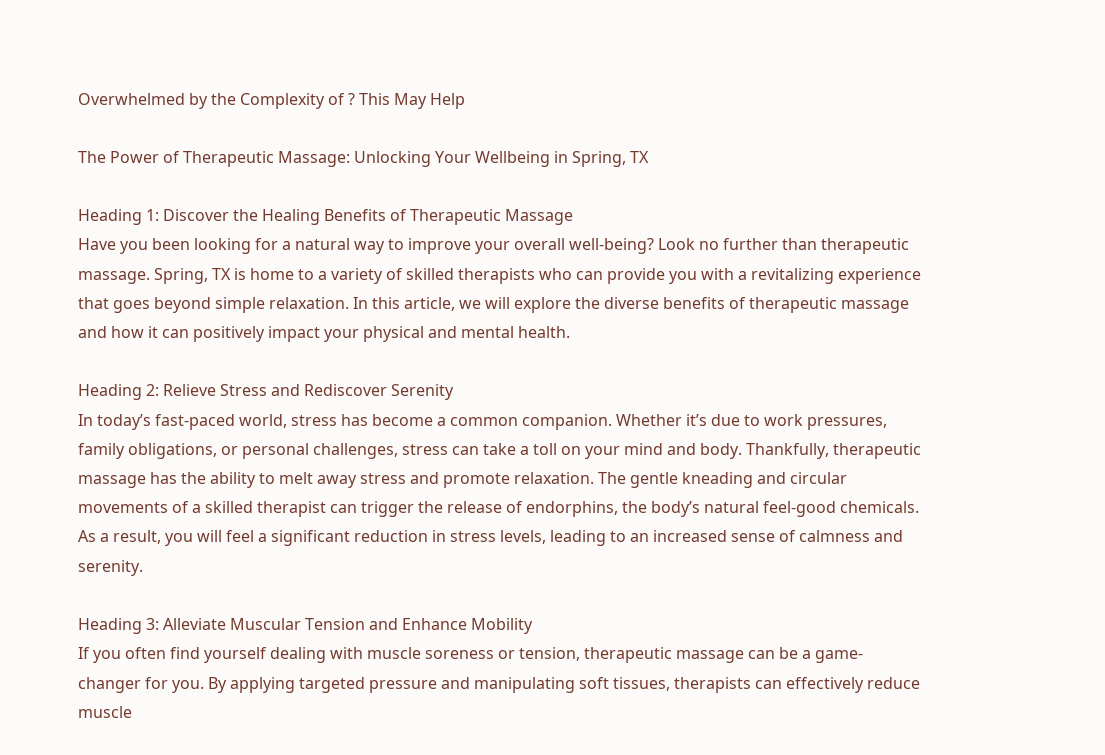Overwhelmed by the Complexity of ? This May Help

The Power of Therapeutic Massage: Unlocking Your Wellbeing in Spring, TX

Heading 1: Discover the Healing Benefits of Therapeutic Massage
Have you been looking for a natural way to improve your overall well-being? Look no further than therapeutic massage. Spring, TX is home to a variety of skilled therapists who can provide you with a revitalizing experience that goes beyond simple relaxation. In this article, we will explore the diverse benefits of therapeutic massage and how it can positively impact your physical and mental health.

Heading 2: Relieve Stress and Rediscover Serenity
In today’s fast-paced world, stress has become a common companion. Whether it’s due to work pressures, family obligations, or personal challenges, stress can take a toll on your mind and body. Thankfully, therapeutic massage has the ability to melt away stress and promote relaxation. The gentle kneading and circular movements of a skilled therapist can trigger the release of endorphins, the body’s natural feel-good chemicals. As a result, you will feel a significant reduction in stress levels, leading to an increased sense of calmness and serenity.

Heading 3: Alleviate Muscular Tension and Enhance Mobility
If you often find yourself dealing with muscle soreness or tension, therapeutic massage can be a game-changer for you. By applying targeted pressure and manipulating soft tissues, therapists can effectively reduce muscle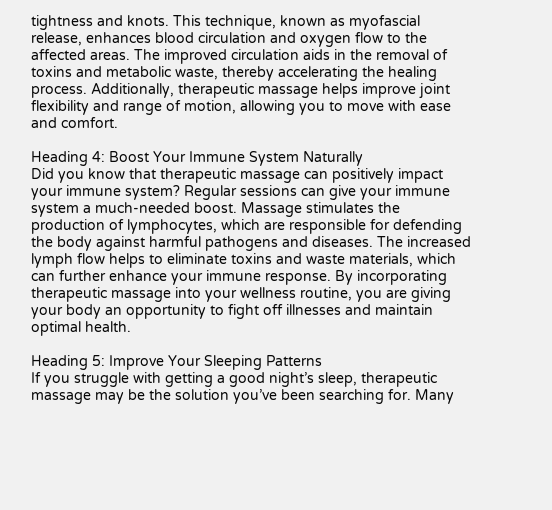tightness and knots. This technique, known as myofascial release, enhances blood circulation and oxygen flow to the affected areas. The improved circulation aids in the removal of toxins and metabolic waste, thereby accelerating the healing process. Additionally, therapeutic massage helps improve joint flexibility and range of motion, allowing you to move with ease and comfort.

Heading 4: Boost Your Immune System Naturally
Did you know that therapeutic massage can positively impact your immune system? Regular sessions can give your immune system a much-needed boost. Massage stimulates the production of lymphocytes, which are responsible for defending the body against harmful pathogens and diseases. The increased lymph flow helps to eliminate toxins and waste materials, which can further enhance your immune response. By incorporating therapeutic massage into your wellness routine, you are giving your body an opportunity to fight off illnesses and maintain optimal health.

Heading 5: Improve Your Sleeping Patterns
If you struggle with getting a good night’s sleep, therapeutic massage may be the solution you’ve been searching for. Many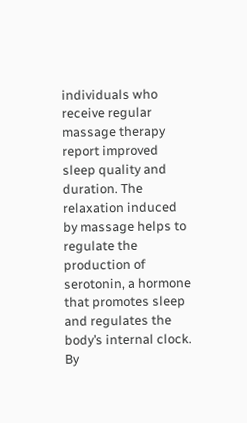individuals who receive regular massage therapy report improved sleep quality and duration. The relaxation induced by massage helps to regulate the production of serotonin, a hormone that promotes sleep and regulates the body’s internal clock. By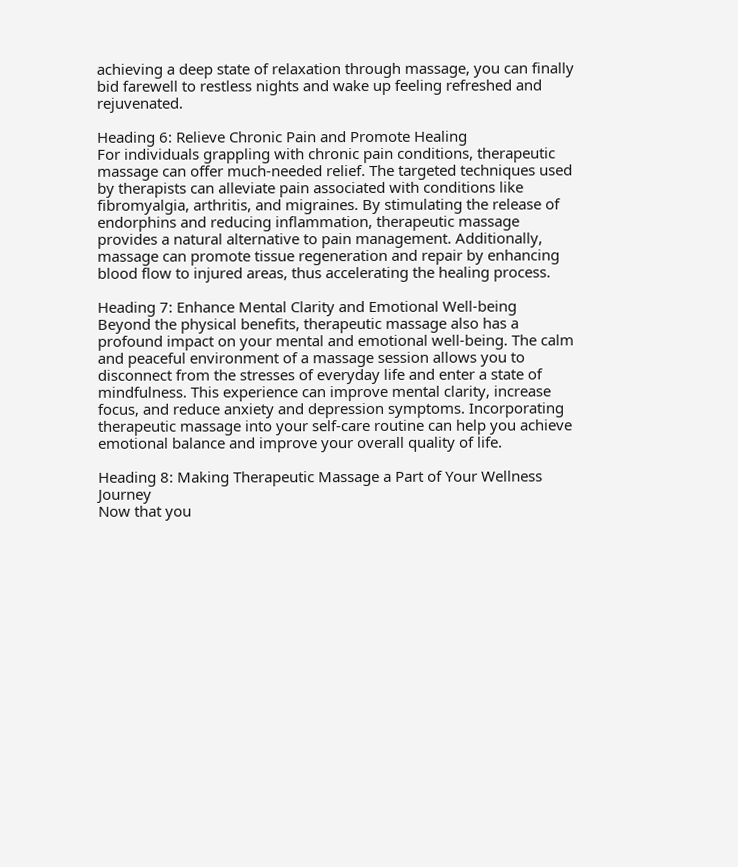achieving a deep state of relaxation through massage, you can finally bid farewell to restless nights and wake up feeling refreshed and rejuvenated.

Heading 6: Relieve Chronic Pain and Promote Healing
For individuals grappling with chronic pain conditions, therapeutic massage can offer much-needed relief. The targeted techniques used by therapists can alleviate pain associated with conditions like fibromyalgia, arthritis, and migraines. By stimulating the release of endorphins and reducing inflammation, therapeutic massage provides a natural alternative to pain management. Additionally, massage can promote tissue regeneration and repair by enhancing blood flow to injured areas, thus accelerating the healing process.

Heading 7: Enhance Mental Clarity and Emotional Well-being
Beyond the physical benefits, therapeutic massage also has a profound impact on your mental and emotional well-being. The calm and peaceful environment of a massage session allows you to disconnect from the stresses of everyday life and enter a state of mindfulness. This experience can improve mental clarity, increase focus, and reduce anxiety and depression symptoms. Incorporating therapeutic massage into your self-care routine can help you achieve emotional balance and improve your overall quality of life.

Heading 8: Making Therapeutic Massage a Part of Your Wellness Journey
Now that you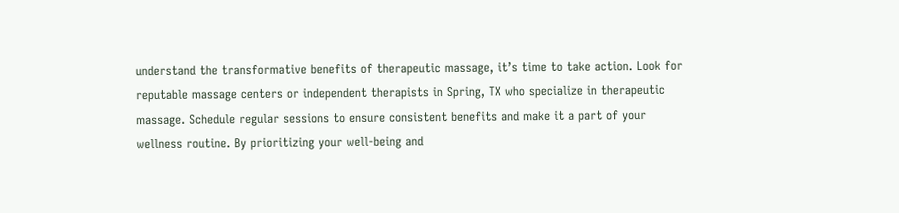understand the transformative benefits of therapeutic massage, it’s time to take action. Look for reputable massage centers or independent therapists in Spring, TX who specialize in therapeutic massage. Schedule regular sessions to ensure consistent benefits and make it a part of your wellness routine. By prioritizing your well-being and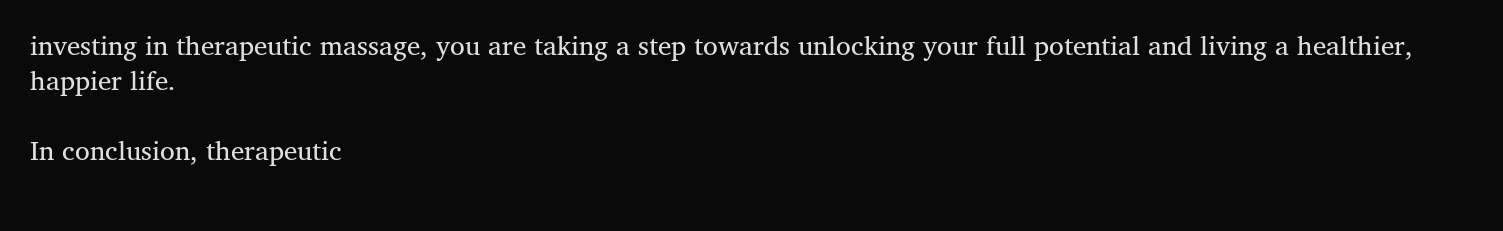investing in therapeutic massage, you are taking a step towards unlocking your full potential and living a healthier, happier life.

In conclusion, therapeutic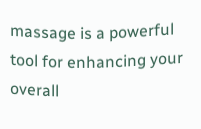massage is a powerful tool for enhancing your overall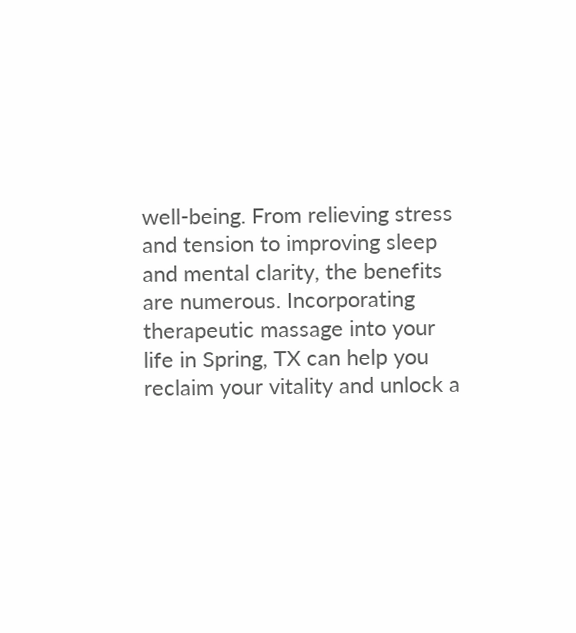well-being. From relieving stress and tension to improving sleep and mental clarity, the benefits are numerous. Incorporating therapeutic massage into your life in Spring, TX can help you reclaim your vitality and unlock a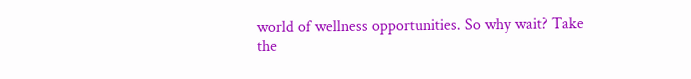world of wellness opportunities. So why wait? Take the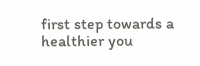first step towards a healthier you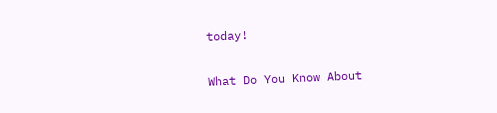today!

What Do You Know About